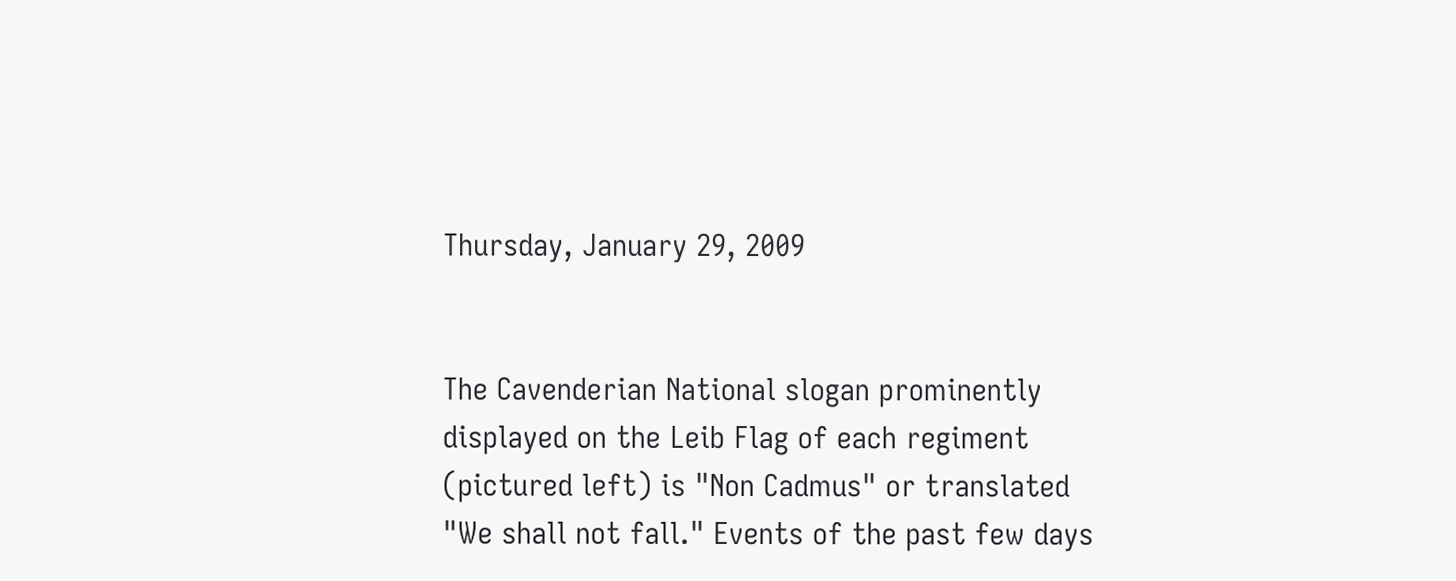Thursday, January 29, 2009


The Cavenderian National slogan prominently displayed on the Leib Flag of each regiment (pictured left) is "Non Cadmus" or translated "We shall not fall." Events of the past few days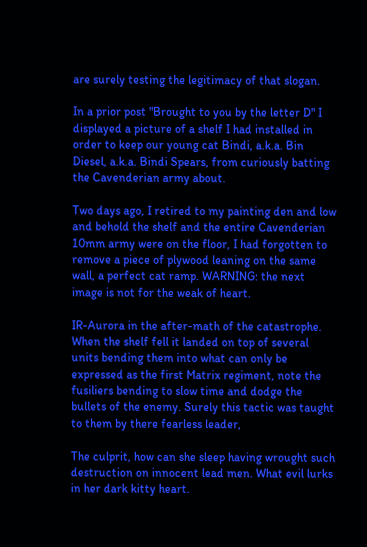are surely testing the legitimacy of that slogan.

In a prior post "Brought to you by the letter D" I displayed a picture of a shelf I had installed in order to keep our young cat Bindi, a.k.a. Bin Diesel, a.k.a. Bindi Spears, from curiously batting the Cavenderian army about.

Two days ago, I retired to my painting den and low and behold the shelf and the entire Cavenderian 10mm army were on the floor, I had forgotten to remove a piece of plywood leaning on the same wall, a perfect cat ramp. WARNING: the next image is not for the weak of heart.

IR-Aurora in the after-math of the catastrophe. When the shelf fell it landed on top of several units bending them into what can only be expressed as the first Matrix regiment, note the fusiliers bending to slow time and dodge the bullets of the enemy. Surely this tactic was taught to them by there fearless leader,

The culprit, how can she sleep having wrought such destruction on innocent lead men. What evil lurks in her dark kitty heart.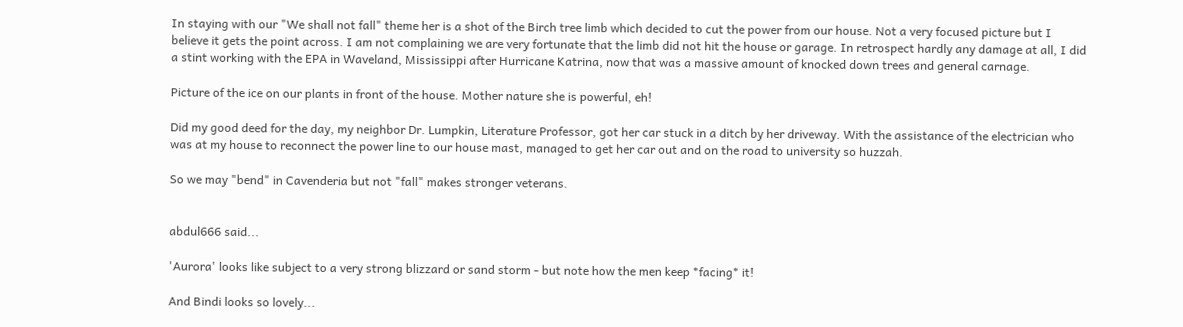In staying with our "We shall not fall" theme her is a shot of the Birch tree limb which decided to cut the power from our house. Not a very focused picture but I believe it gets the point across. I am not complaining we are very fortunate that the limb did not hit the house or garage. In retrospect hardly any damage at all, I did a stint working with the EPA in Waveland, Mississippi after Hurricane Katrina, now that was a massive amount of knocked down trees and general carnage.

Picture of the ice on our plants in front of the house. Mother nature she is powerful, eh!

Did my good deed for the day, my neighbor Dr. Lumpkin, Literature Professor, got her car stuck in a ditch by her driveway. With the assistance of the electrician who was at my house to reconnect the power line to our house mast, managed to get her car out and on the road to university so huzzah.

So we may "bend" in Cavenderia but not "fall" makes stronger veterans.


abdul666 said...

'Aurora' looks like subject to a very strong blizzard or sand storm - but note how the men keep *facing* it!

And Bindi looks so lovely...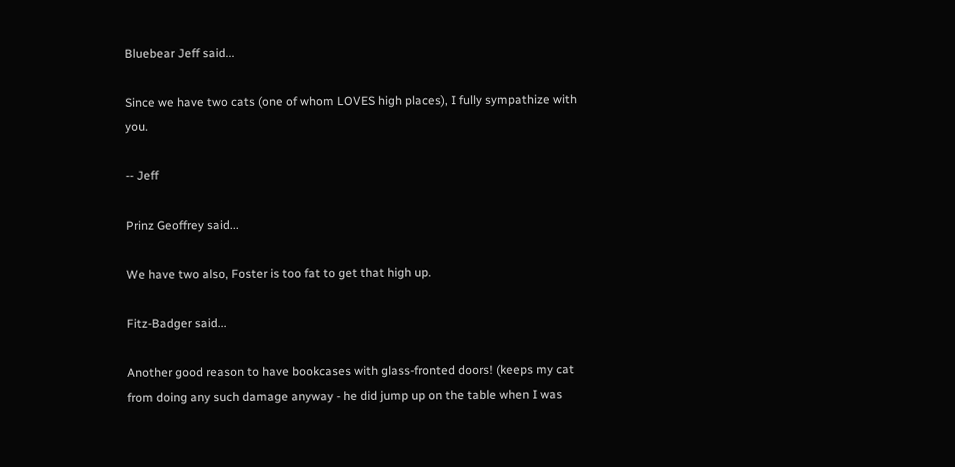Bluebear Jeff said...

Since we have two cats (one of whom LOVES high places), I fully sympathize with you.

-- Jeff

Prinz Geoffrey said...

We have two also, Foster is too fat to get that high up.

Fitz-Badger said...

Another good reason to have bookcases with glass-fronted doors! (keeps my cat from doing any such damage anyway - he did jump up on the table when I was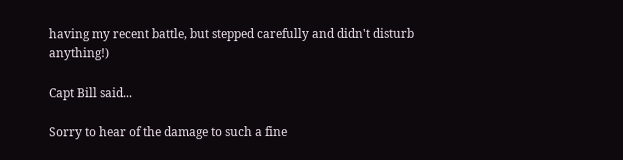having my recent battle, but stepped carefully and didn't disturb anything!)

Capt Bill said...

Sorry to hear of the damage to such a fine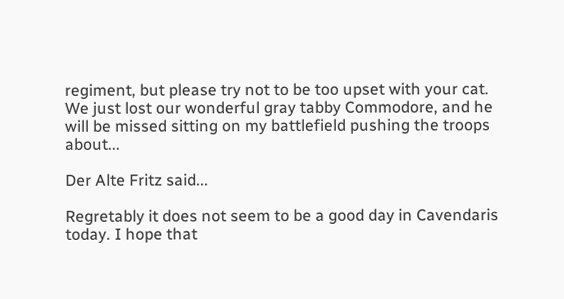regiment, but please try not to be too upset with your cat. We just lost our wonderful gray tabby Commodore, and he will be missed sitting on my battlefield pushing the troops about...

Der Alte Fritz said...

Regretably it does not seem to be a good day in Cavendaris today. I hope that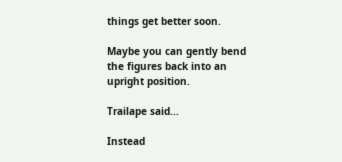things get better soon.

Maybe you can gently bend the figures back into an upright position.

Trailape said...

Instead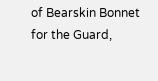of Bearskin Bonnet for the Guard,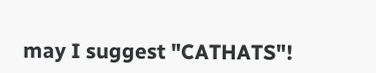may I suggest "CATHATS"!